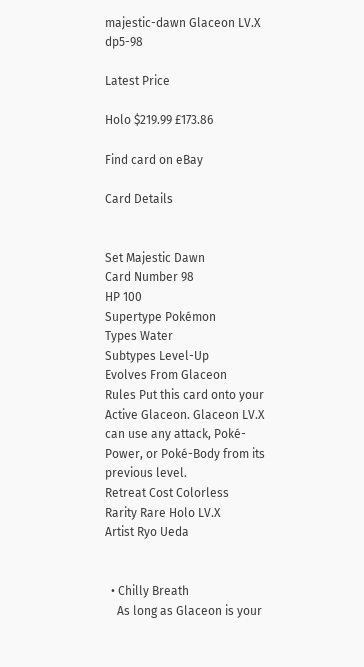majestic-dawn Glaceon LV.X dp5-98

Latest Price

Holo $219.99 £173.86

Find card on eBay

Card Details


Set Majestic Dawn
Card Number 98
HP 100
Supertype Pokémon
Types Water
Subtypes Level-Up
Evolves From Glaceon
Rules Put this card onto your Active Glaceon. Glaceon LV.X can use any attack, Poké-Power, or Poké-Body from its previous level.
Retreat Cost Colorless
Rarity Rare Holo LV.X
Artist Ryo Ueda


  • Chilly Breath
    As long as Glaceon is your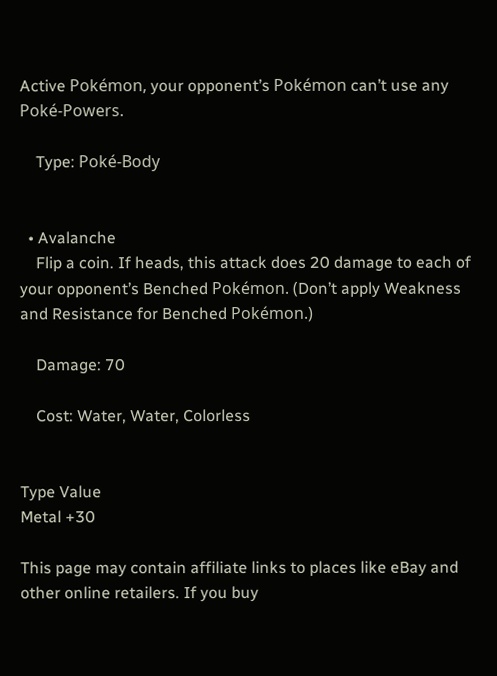Active Pokémon, your opponent’s Pokémon can’t use any Poké-Powers.

    Type: Poké-Body


  • Avalanche
    Flip a coin. If heads, this attack does 20 damage to each of your opponent’s Benched Pokémon. (Don’t apply Weakness and Resistance for Benched Pokémon.)

    Damage: 70

    Cost: Water, Water, Colorless


Type Value
Metal +30

This page may contain affiliate links to places like eBay and other online retailers. If you buy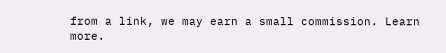from a link, we may earn a small commission. Learn more.